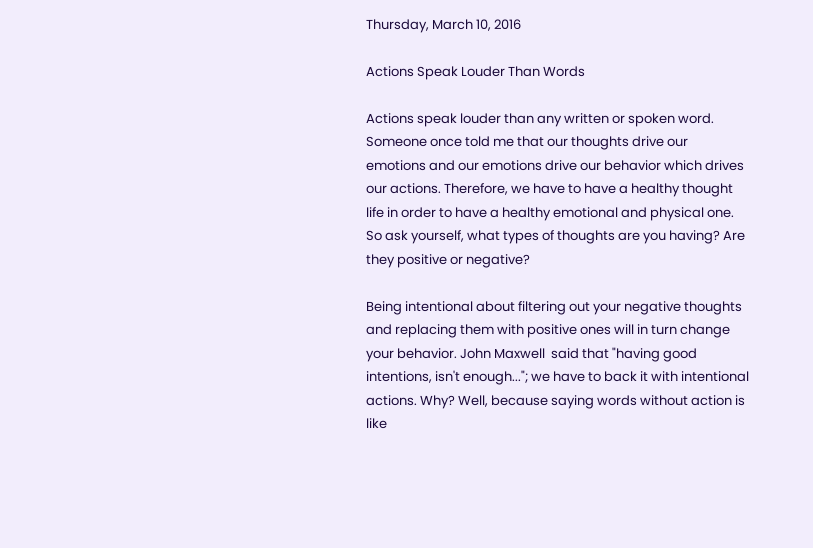Thursday, March 10, 2016

Actions Speak Louder Than Words

Actions speak louder than any written or spoken word. Someone once told me that our thoughts drive our emotions and our emotions drive our behavior which drives our actions. Therefore, we have to have a healthy thought life in order to have a healthy emotional and physical one. So ask yourself, what types of thoughts are you having? Are they positive or negative?

Being intentional about filtering out your negative thoughts and replacing them with positive ones will in turn change your behavior. John Maxwell  said that "having good intentions, isn't enough..."; we have to back it with intentional actions. Why? Well, because saying words without action is like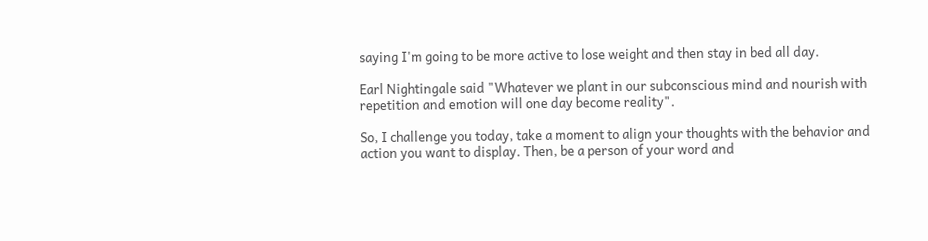saying I'm going to be more active to lose weight and then stay in bed all day.

Earl Nightingale said "Whatever we plant in our subconscious mind and nourish with repetition and emotion will one day become reality".

So, I challenge you today, take a moment to align your thoughts with the behavior and action you want to display. Then, be a person of your word and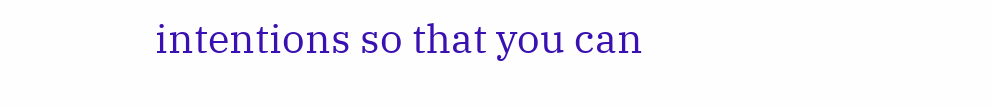intentions so that you can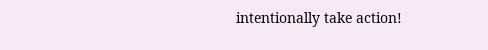intentionally take action!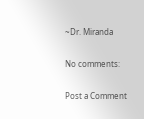~Dr. Miranda

No comments:

Post a Comment